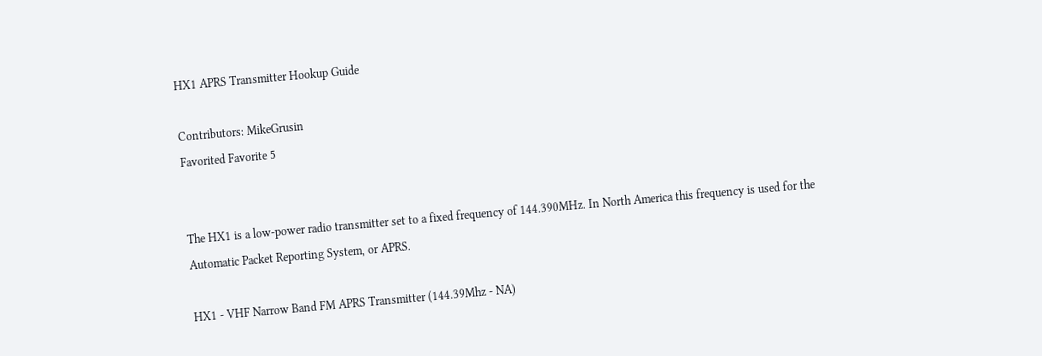HX1 APRS Transmitter Hookup Guide

Contributors: MikeGrusin
Favorited Favorite 5


The HX1 is a low-power radio transmitter set to a fixed frequency of 144.390MHz. In North America this frequency is used for the Automatic Packet Reporting System, or APRS.

HX1 - VHF Narrow Band FM APRS Transmitter (144.39Mhz - NA)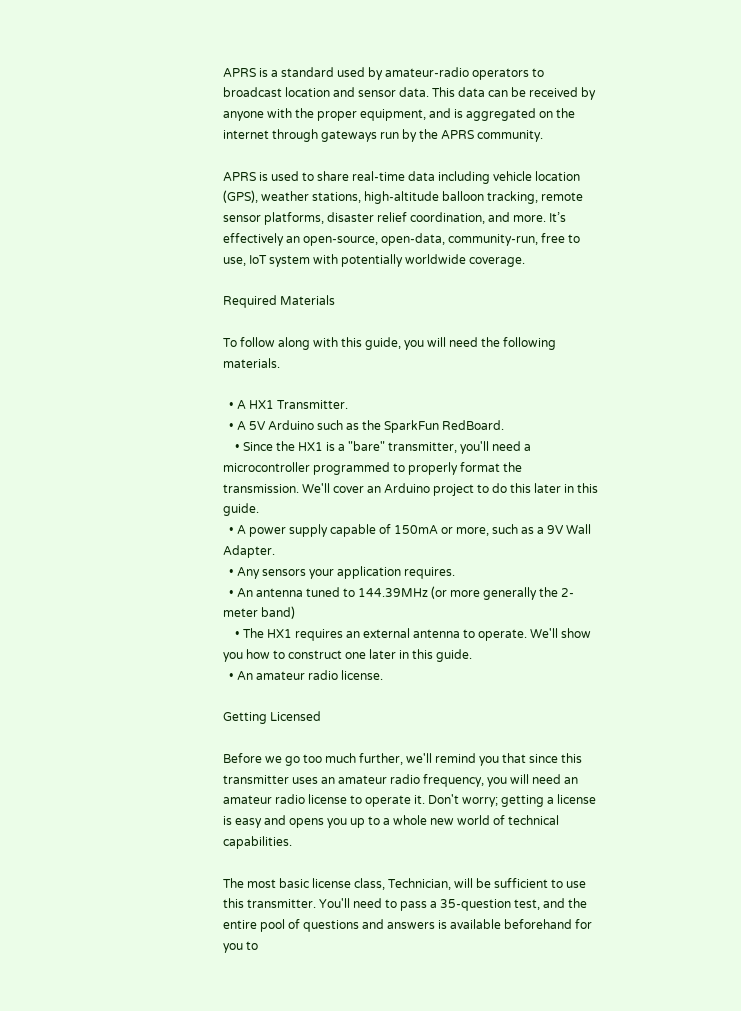APRS is a standard used by amateur-radio operators to broadcast location and sensor data. This data can be received by anyone with the proper equipment, and is aggregated on the internet through gateways run by the APRS community.

APRS is used to share real-time data including vehicle location (GPS), weather stations, high-altitude balloon tracking, remote sensor platforms, disaster relief coordination, and more. It’s effectively an open-source, open-data, community-run, free to use, IoT system with potentially worldwide coverage.

Required Materials

To follow along with this guide, you will need the following materials.

  • A HX1 Transmitter.
  • A 5V Arduino such as the SparkFun RedBoard.
    • Since the HX1 is a "bare" transmitter, you'll need a microcontroller programmed to properly format the transmission. We'll cover an Arduino project to do this later in this guide.
  • A power supply capable of 150mA or more, such as a 9V Wall Adapter.
  • Any sensors your application requires.
  • An antenna tuned to 144.39MHz (or more generally the 2-meter band)
    • The HX1 requires an external antenna to operate. We'll show you how to construct one later in this guide.
  • An amateur radio license.

Getting Licensed

Before we go too much further, we'll remind you that since this transmitter uses an amateur radio frequency, you will need an amateur radio license to operate it. Don't worry; getting a license is easy and opens you up to a whole new world of technical capabilities.

The most basic license class, Technician, will be sufficient to use this transmitter. You'll need to pass a 35-question test, and the entire pool of questions and answers is available beforehand for you to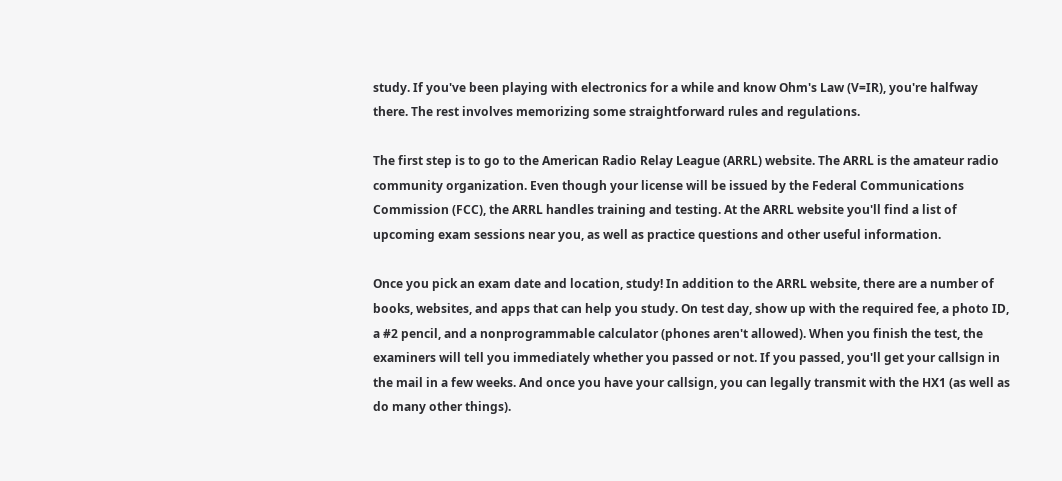study. If you've been playing with electronics for a while and know Ohm's Law (V=IR), you're halfway there. The rest involves memorizing some straightforward rules and regulations.

The first step is to go to the American Radio Relay League (ARRL) website. The ARRL is the amateur radio community organization. Even though your license will be issued by the Federal Communications Commission (FCC), the ARRL handles training and testing. At the ARRL website you'll find a list of upcoming exam sessions near you, as well as practice questions and other useful information.

Once you pick an exam date and location, study! In addition to the ARRL website, there are a number of books, websites, and apps that can help you study. On test day, show up with the required fee, a photo ID, a #2 pencil, and a nonprogrammable calculator (phones aren't allowed). When you finish the test, the examiners will tell you immediately whether you passed or not. If you passed, you'll get your callsign in the mail in a few weeks. And once you have your callsign, you can legally transmit with the HX1 (as well as do many other things).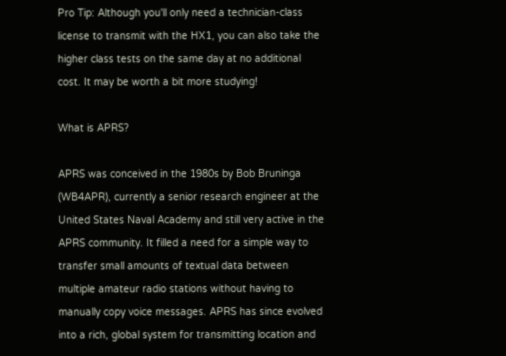Pro Tip: Although you'll only need a technician-class license to transmit with the HX1, you can also take the higher class tests on the same day at no additional cost. It may be worth a bit more studying!

What is APRS?

APRS was conceived in the 1980s by Bob Bruninga (WB4APR), currently a senior research engineer at the United States Naval Academy and still very active in the APRS community. It filled a need for a simple way to transfer small amounts of textual data between multiple amateur radio stations without having to manually copy voice messages. APRS has since evolved into a rich, global system for transmitting location and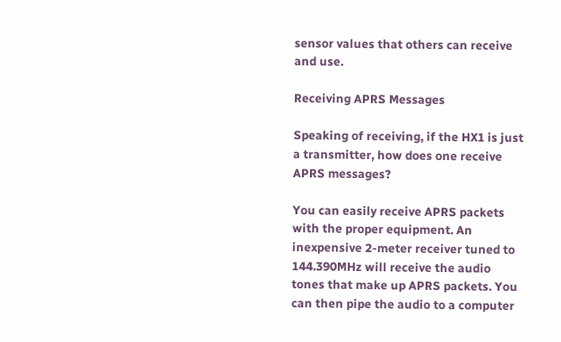sensor values that others can receive and use.

Receiving APRS Messages

Speaking of receiving, if the HX1 is just a transmitter, how does one receive APRS messages?

You can easily receive APRS packets with the proper equipment. An inexpensive 2-meter receiver tuned to 144.390MHz will receive the audio tones that make up APRS packets. You can then pipe the audio to a computer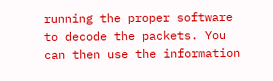running the proper software to decode the packets. You can then use the information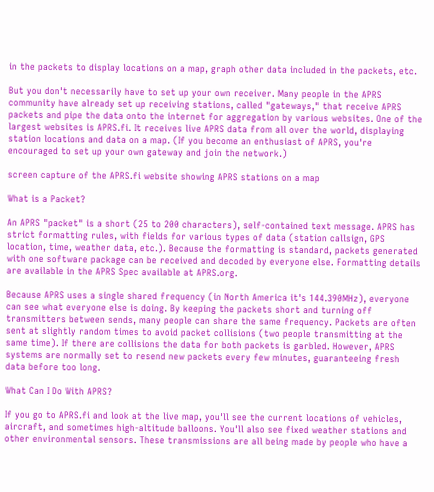in the packets to display locations on a map, graph other data included in the packets, etc.

But you don't necessarily have to set up your own receiver. Many people in the APRS community have already set up receiving stations, called "gateways," that receive APRS packets and pipe the data onto the internet for aggregation by various websites. One of the largest websites is APRS.fi. It receives live APRS data from all over the world, displaying station locations and data on a map. (If you become an enthusiast of APRS, you're encouraged to set up your own gateway and join the network.)

screen capture of the APRS.fi website showing APRS stations on a map

What is a Packet?

An APRS "packet" is a short (25 to 200 characters), self-contained text message. APRS has strict formatting rules, with fields for various types of data (station callsign, GPS location, time, weather data, etc.). Because the formatting is standard, packets generated with one software package can be received and decoded by everyone else. Formatting details are available in the APRS Spec available at APRS.org.

Because APRS uses a single shared frequency (in North America it's 144.390MHz), everyone can see what everyone else is doing. By keeping the packets short and turning off transmitters between sends, many people can share the same frequency. Packets are often sent at slightly random times to avoid packet collisions (two people transmitting at the same time). If there are collisions the data for both packets is garbled. However, APRS systems are normally set to resend new packets every few minutes, guaranteeing fresh data before too long.

What Can I Do With APRS?

If you go to APRS.fi and look at the live map, you'll see the current locations of vehicles, aircraft, and sometimes high-altitude balloons. You'll also see fixed weather stations and other environmental sensors. These transmissions are all being made by people who have a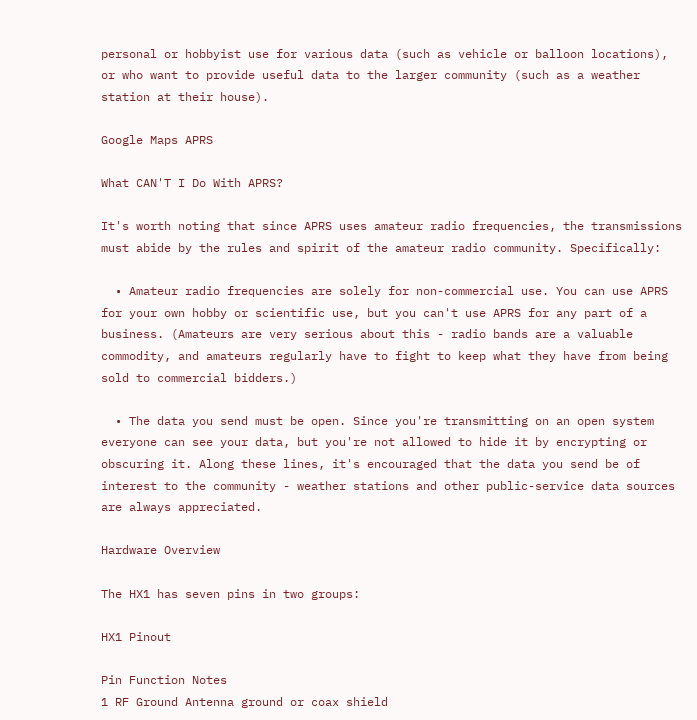personal or hobbyist use for various data (such as vehicle or balloon locations), or who want to provide useful data to the larger community (such as a weather station at their house).

Google Maps APRS

What CAN'T I Do With APRS?

It's worth noting that since APRS uses amateur radio frequencies, the transmissions must abide by the rules and spirit of the amateur radio community. Specifically:

  • Amateur radio frequencies are solely for non-commercial use. You can use APRS for your own hobby or scientific use, but you can't use APRS for any part of a business. (Amateurs are very serious about this - radio bands are a valuable commodity, and amateurs regularly have to fight to keep what they have from being sold to commercial bidders.)

  • The data you send must be open. Since you're transmitting on an open system everyone can see your data, but you're not allowed to hide it by encrypting or obscuring it. Along these lines, it's encouraged that the data you send be of interest to the community - weather stations and other public-service data sources are always appreciated.

Hardware Overview

The HX1 has seven pins in two groups:

HX1 Pinout

Pin Function Notes
1 RF Ground Antenna ground or coax shield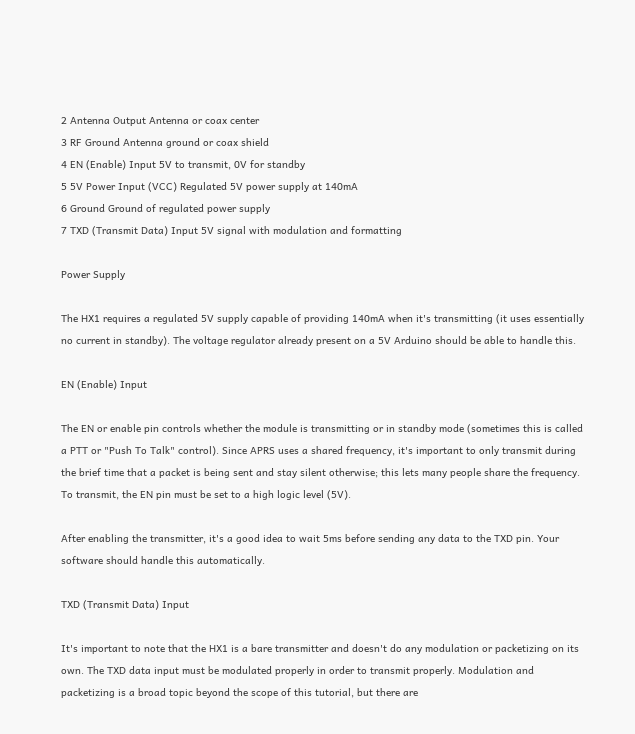2 Antenna Output Antenna or coax center
3 RF Ground Antenna ground or coax shield
4 EN (Enable) Input 5V to transmit, 0V for standby
5 5V Power Input (VCC) Regulated 5V power supply at 140mA
6 Ground Ground of regulated power supply
7 TXD (Transmit Data) Input 5V signal with modulation and formatting

Power Supply

The HX1 requires a regulated 5V supply capable of providing 140mA when it's transmitting (it uses essentially no current in standby). The voltage regulator already present on a 5V Arduino should be able to handle this.

EN (Enable) Input

The EN or enable pin controls whether the module is transmitting or in standby mode (sometimes this is called a PTT or "Push To Talk" control). Since APRS uses a shared frequency, it's important to only transmit during the brief time that a packet is being sent and stay silent otherwise; this lets many people share the frequency. To transmit, the EN pin must be set to a high logic level (5V).

After enabling the transmitter, it's a good idea to wait 5ms before sending any data to the TXD pin. Your software should handle this automatically.

TXD (Transmit Data) Input

It's important to note that the HX1 is a bare transmitter and doesn't do any modulation or packetizing on its own. The TXD data input must be modulated properly in order to transmit properly. Modulation and packetizing is a broad topic beyond the scope of this tutorial, but there are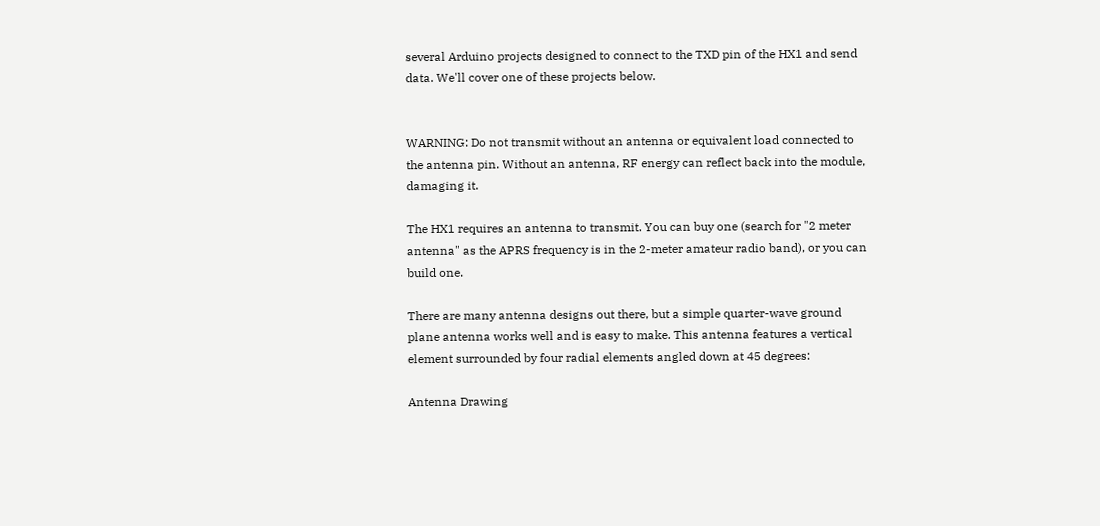several Arduino projects designed to connect to the TXD pin of the HX1 and send data. We'll cover one of these projects below.


WARNING: Do not transmit without an antenna or equivalent load connected to the antenna pin. Without an antenna, RF energy can reflect back into the module, damaging it.

The HX1 requires an antenna to transmit. You can buy one (search for "2 meter antenna" as the APRS frequency is in the 2-meter amateur radio band), or you can build one.

There are many antenna designs out there, but a simple quarter-wave ground plane antenna works well and is easy to make. This antenna features a vertical element surrounded by four radial elements angled down at 45 degrees:

Antenna Drawing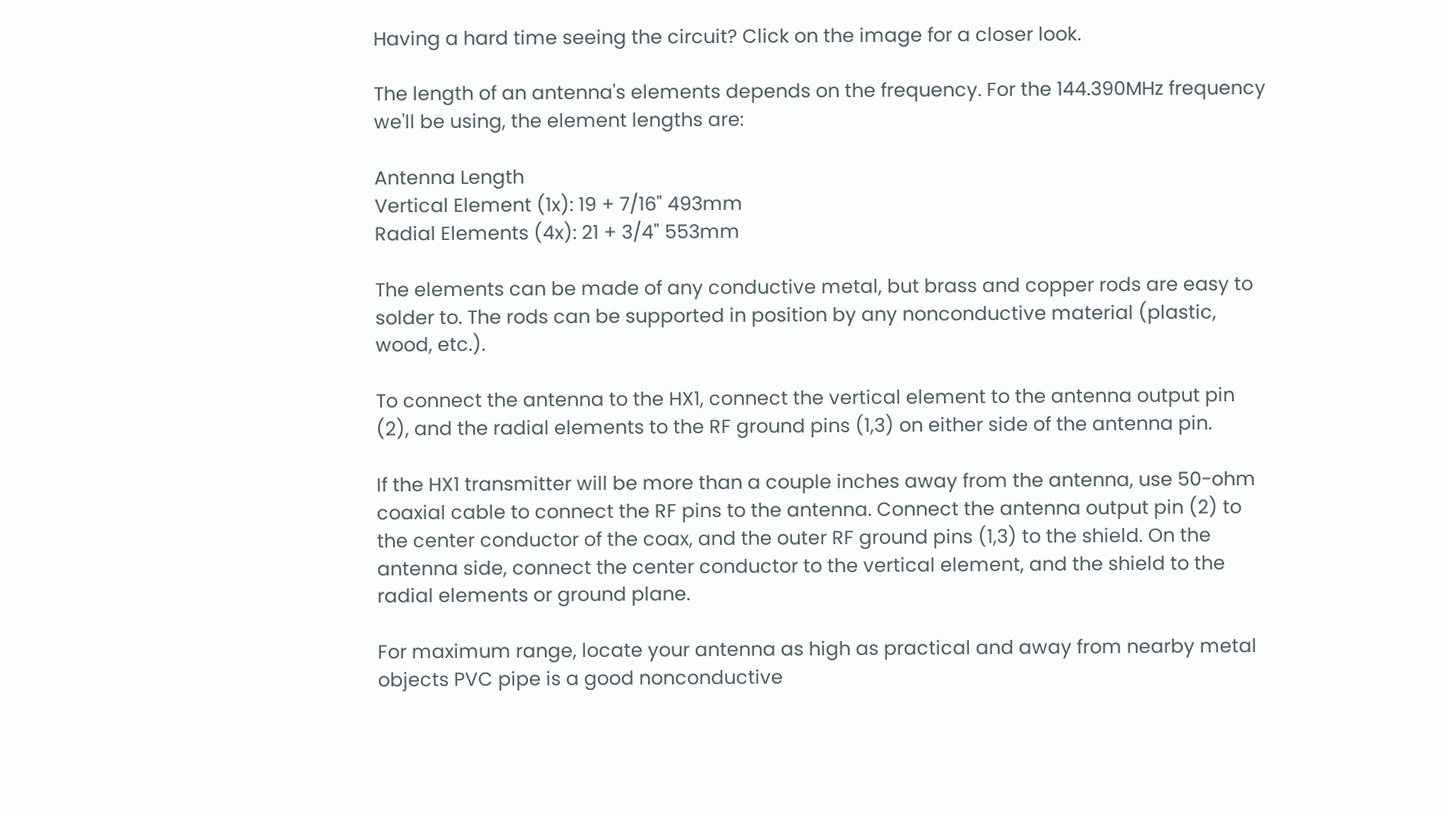Having a hard time seeing the circuit? Click on the image for a closer look.

The length of an antenna's elements depends on the frequency. For the 144.390MHz frequency we'll be using, the element lengths are:

Antenna Length
Vertical Element (1x): 19 + 7/16" 493mm
Radial Elements (4x): 21 + 3/4" 553mm

The elements can be made of any conductive metal, but brass and copper rods are easy to solder to. The rods can be supported in position by any nonconductive material (plastic, wood, etc.).

To connect the antenna to the HX1, connect the vertical element to the antenna output pin (2), and the radial elements to the RF ground pins (1,3) on either side of the antenna pin.

If the HX1 transmitter will be more than a couple inches away from the antenna, use 50-ohm coaxial cable to connect the RF pins to the antenna. Connect the antenna output pin (2) to the center conductor of the coax, and the outer RF ground pins (1,3) to the shield. On the antenna side, connect the center conductor to the vertical element, and the shield to the radial elements or ground plane.

For maximum range, locate your antenna as high as practical and away from nearby metal objects PVC pipe is a good nonconductive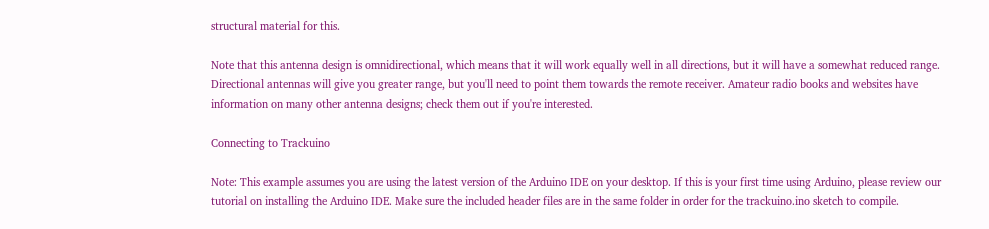structural material for this.

Note that this antenna design is omnidirectional, which means that it will work equally well in all directions, but it will have a somewhat reduced range. Directional antennas will give you greater range, but you'll need to point them towards the remote receiver. Amateur radio books and websites have information on many other antenna designs; check them out if you're interested.

Connecting to Trackuino

Note: This example assumes you are using the latest version of the Arduino IDE on your desktop. If this is your first time using Arduino, please review our tutorial on installing the Arduino IDE. Make sure the included header files are in the same folder in order for the trackuino.ino sketch to compile.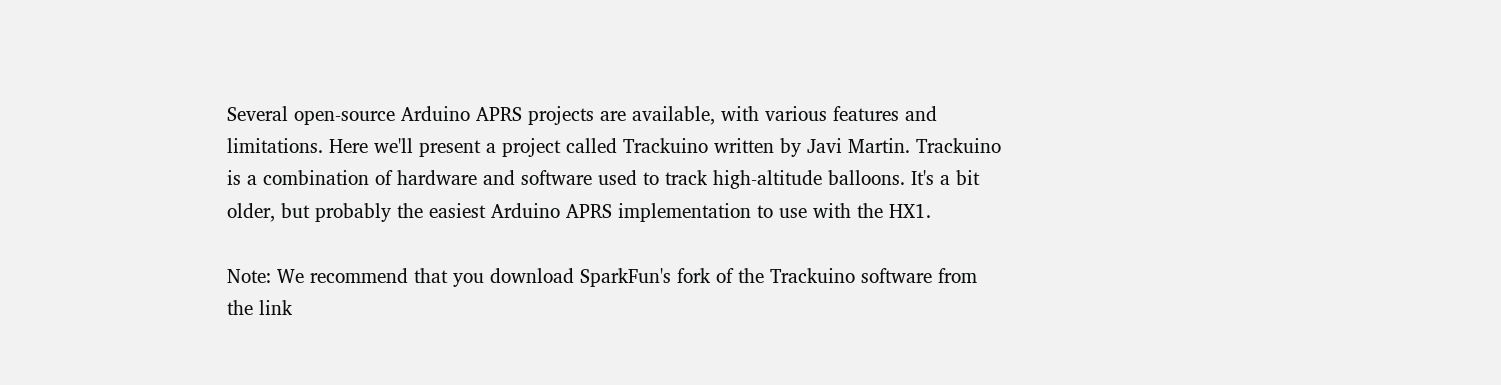Several open-source Arduino APRS projects are available, with various features and limitations. Here we'll present a project called Trackuino written by Javi Martin. Trackuino is a combination of hardware and software used to track high-altitude balloons. It's a bit older, but probably the easiest Arduino APRS implementation to use with the HX1.

Note: We recommend that you download SparkFun's fork of the Trackuino software from the link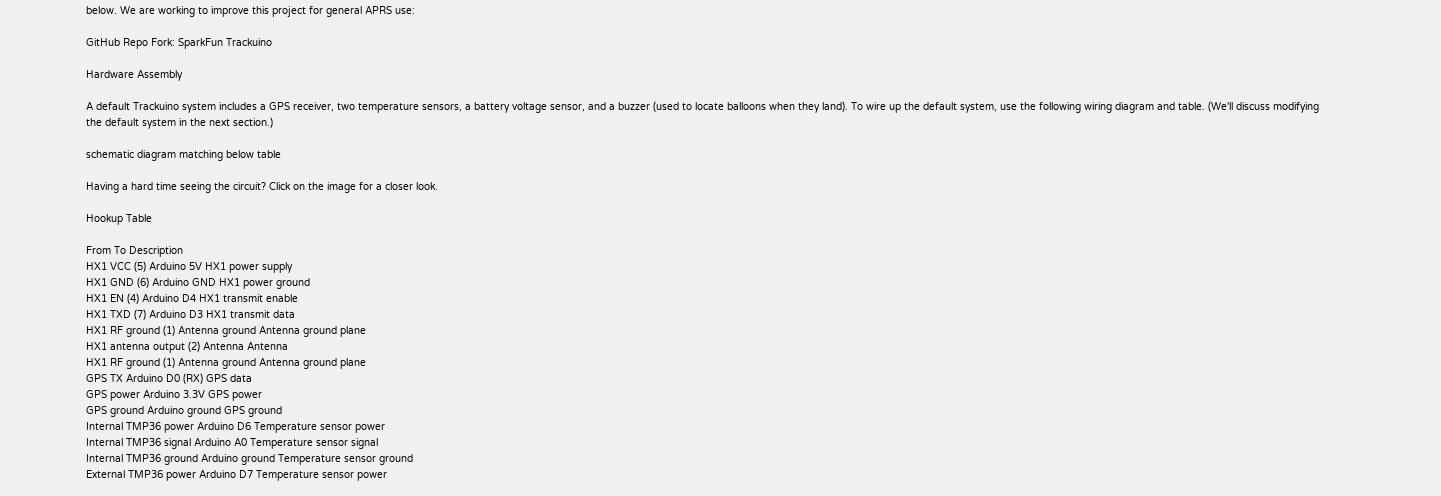below. We are working to improve this project for general APRS use:

GitHub Repo Fork: SparkFun Trackuino

Hardware Assembly

A default Trackuino system includes a GPS receiver, two temperature sensors, a battery voltage sensor, and a buzzer (used to locate balloons when they land). To wire up the default system, use the following wiring diagram and table. (We'll discuss modifying the default system in the next section.)

schematic diagram matching below table

Having a hard time seeing the circuit? Click on the image for a closer look.

Hookup Table

From To Description
HX1 VCC (5) Arduino 5V HX1 power supply
HX1 GND (6) Arduino GND HX1 power ground
HX1 EN (4) Arduino D4 HX1 transmit enable
HX1 TXD (7) Arduino D3 HX1 transmit data
HX1 RF ground (1) Antenna ground Antenna ground plane
HX1 antenna output (2) Antenna Antenna
HX1 RF ground (1) Antenna ground Antenna ground plane
GPS TX Arduino D0 (RX) GPS data
GPS power Arduino 3.3V GPS power
GPS ground Arduino ground GPS ground
Internal TMP36 power Arduino D6 Temperature sensor power
Internal TMP36 signal Arduino A0 Temperature sensor signal
Internal TMP36 ground Arduino ground Temperature sensor ground
External TMP36 power Arduino D7 Temperature sensor power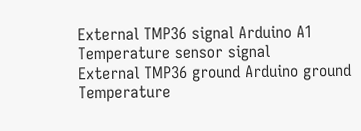External TMP36 signal Arduino A1 Temperature sensor signal
External TMP36 ground Arduino ground Temperature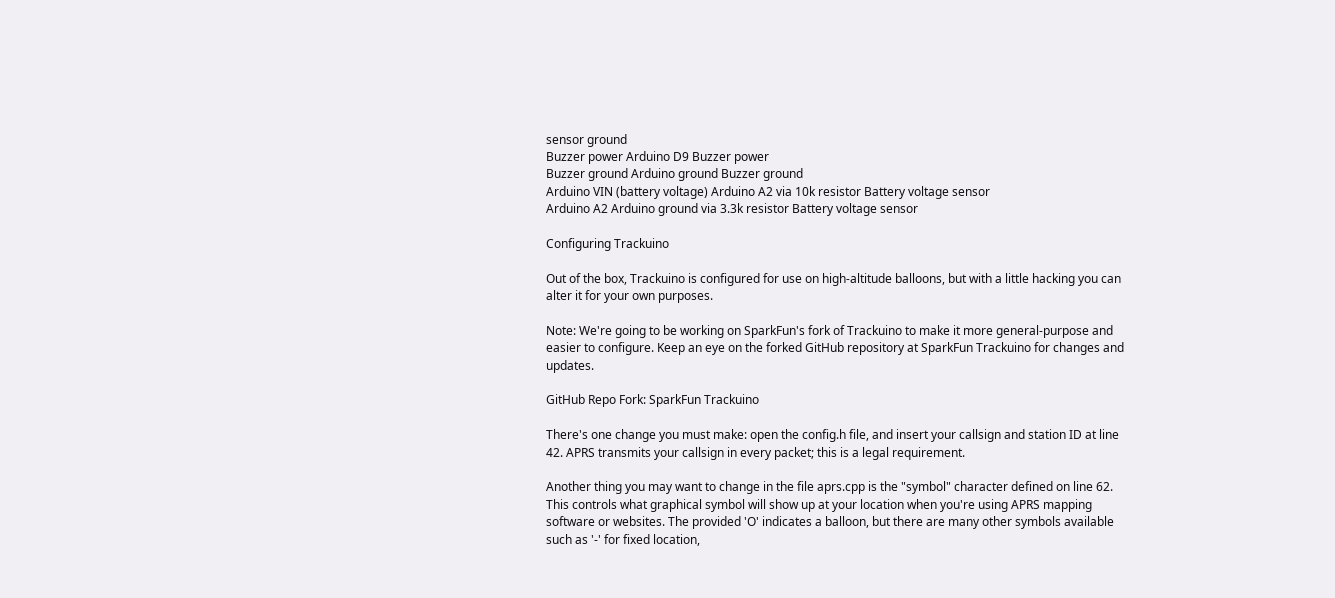sensor ground
Buzzer power Arduino D9 Buzzer power
Buzzer ground Arduino ground Buzzer ground
Arduino VIN (battery voltage) Arduino A2 via 10k resistor Battery voltage sensor
Arduino A2 Arduino ground via 3.3k resistor Battery voltage sensor

Configuring Trackuino

Out of the box, Trackuino is configured for use on high-altitude balloons, but with a little hacking you can alter it for your own purposes.

Note: We're going to be working on SparkFun's fork of Trackuino to make it more general-purpose and easier to configure. Keep an eye on the forked GitHub repository at SparkFun Trackuino for changes and updates.

GitHub Repo Fork: SparkFun Trackuino

There's one change you must make: open the config.h file, and insert your callsign and station ID at line 42. APRS transmits your callsign in every packet; this is a legal requirement.

Another thing you may want to change in the file aprs.cpp is the "symbol" character defined on line 62. This controls what graphical symbol will show up at your location when you're using APRS mapping software or websites. The provided 'O' indicates a balloon, but there are many other symbols available such as '-' for fixed location,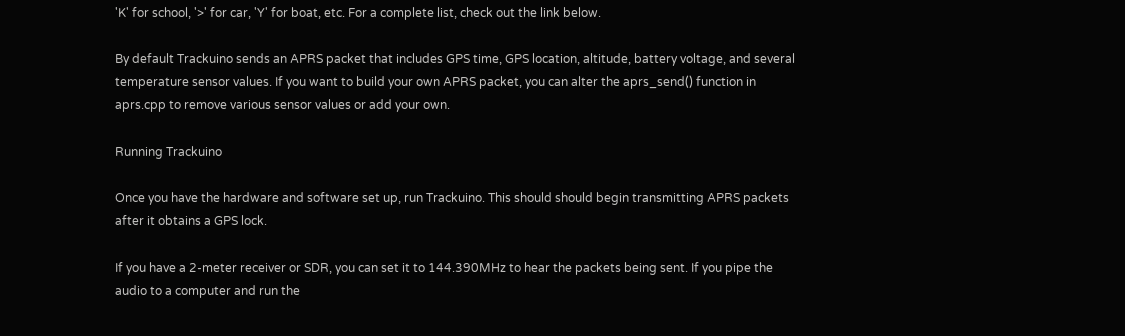'K' for school, '>' for car, 'Y' for boat, etc. For a complete list, check out the link below.

By default Trackuino sends an APRS packet that includes GPS time, GPS location, altitude, battery voltage, and several temperature sensor values. If you want to build your own APRS packet, you can alter the aprs_send() function in aprs.cpp to remove various sensor values or add your own.

Running Trackuino

Once you have the hardware and software set up, run Trackuino. This should should begin transmitting APRS packets after it obtains a GPS lock.

If you have a 2-meter receiver or SDR, you can set it to 144.390MHz to hear the packets being sent. If you pipe the audio to a computer and run the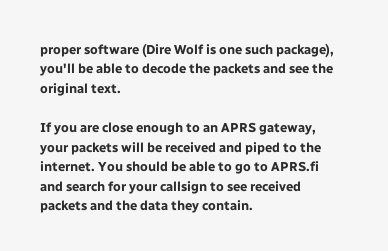proper software (Dire Wolf is one such package), you'll be able to decode the packets and see the original text.

If you are close enough to an APRS gateway, your packets will be received and piped to the internet. You should be able to go to APRS.fi and search for your callsign to see received packets and the data they contain.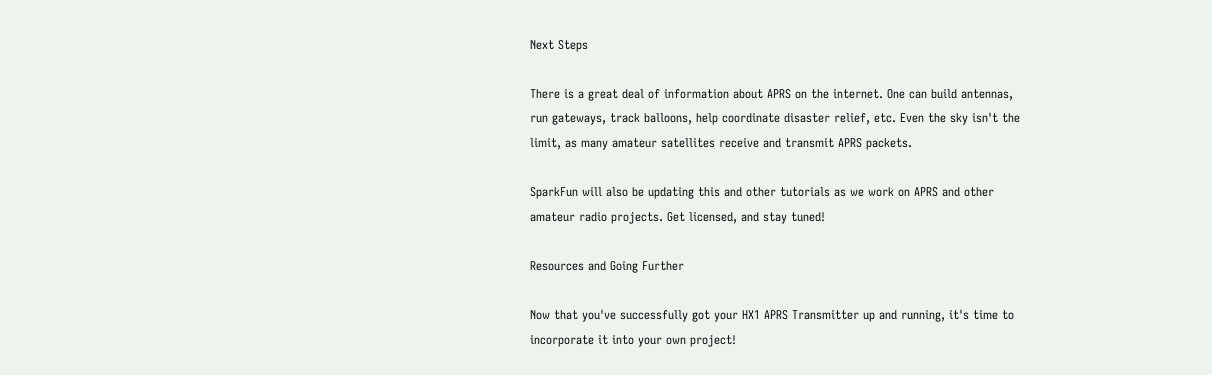Next Steps

There is a great deal of information about APRS on the internet. One can build antennas, run gateways, track balloons, help coordinate disaster relief, etc. Even the sky isn't the limit, as many amateur satellites receive and transmit APRS packets.

SparkFun will also be updating this and other tutorials as we work on APRS and other amateur radio projects. Get licensed, and stay tuned!

Resources and Going Further

Now that you've successfully got your HX1 APRS Transmitter up and running, it's time to incorporate it into your own project!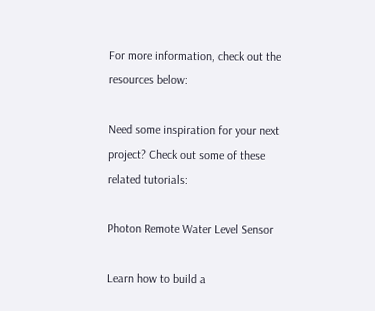For more information, check out the resources below:

Need some inspiration for your next project? Check out some of these related tutorials:

Photon Remote Water Level Sensor

Learn how to build a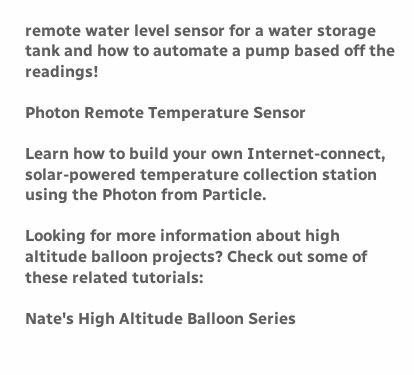remote water level sensor for a water storage tank and how to automate a pump based off the readings!

Photon Remote Temperature Sensor

Learn how to build your own Internet-connect, solar-powered temperature collection station using the Photon from Particle.

Looking for more information about high altitude balloon projects? Check out some of these related tutorials:

Nate's High Altitude Balloon Series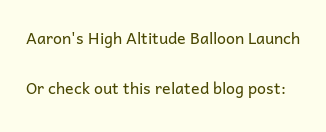Aaron's High Altitude Balloon Launch

Or check out this related blog post: